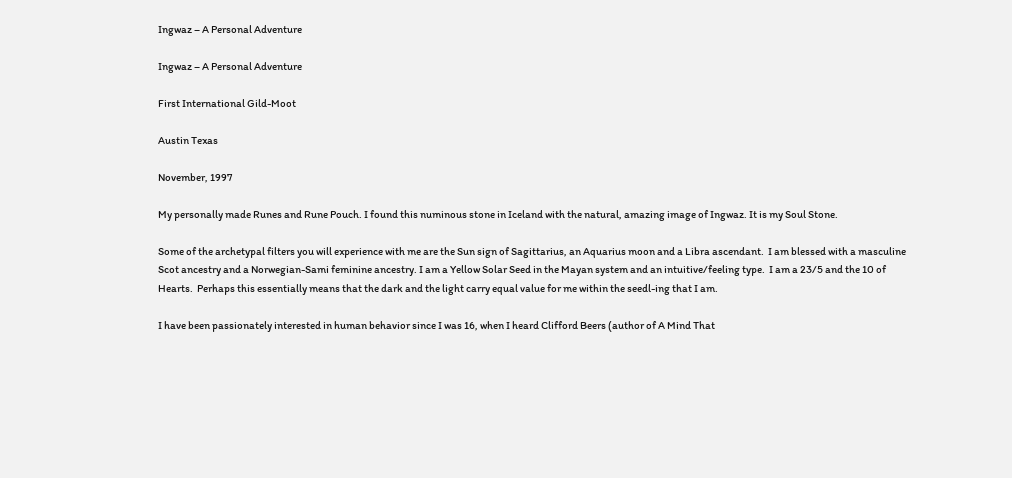Ingwaz – A Personal Adventure

Ingwaz – A Personal Adventure

First International Gild-Moot

Austin Texas

November, 1997

My personally made Runes and Rune Pouch. I found this numinous stone in Iceland with the natural, amazing image of Ingwaz. It is my Soul Stone.

Some of the archetypal filters you will experience with me are the Sun sign of Sagittarius, an Aquarius moon and a Libra ascendant.  I am blessed with a masculine Scot ancestry and a Norwegian-Sami feminine ancestry. I am a Yellow Solar Seed in the Mayan system and an intuitive/feeling type.  I am a 23/5 and the 10 of Hearts.  Perhaps this essentially means that the dark and the light carry equal value for me within the seedl-ing that I am.

I have been passionately interested in human behavior since I was 16, when I heard Clifford Beers (author of A Mind That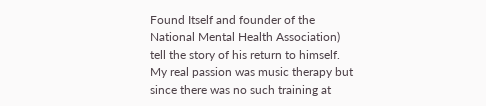Found Itself and founder of the National Mental Health Association) tell the story of his return to himself. My real passion was music therapy but since there was no such training at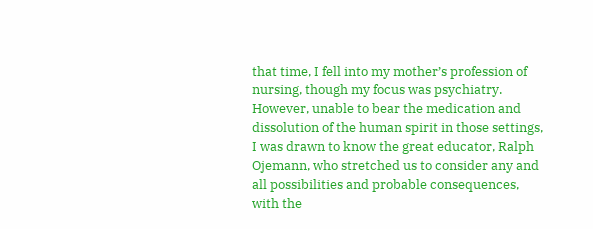that time, I fell into my mother’s profession of nursing, though my focus was psychiatry.  However, unable to bear the medication and dissolution of the human spirit in those settings, I was drawn to know the great educator, Ralph Ojemann, who stretched us to consider any and all possibilities and probable consequences, with the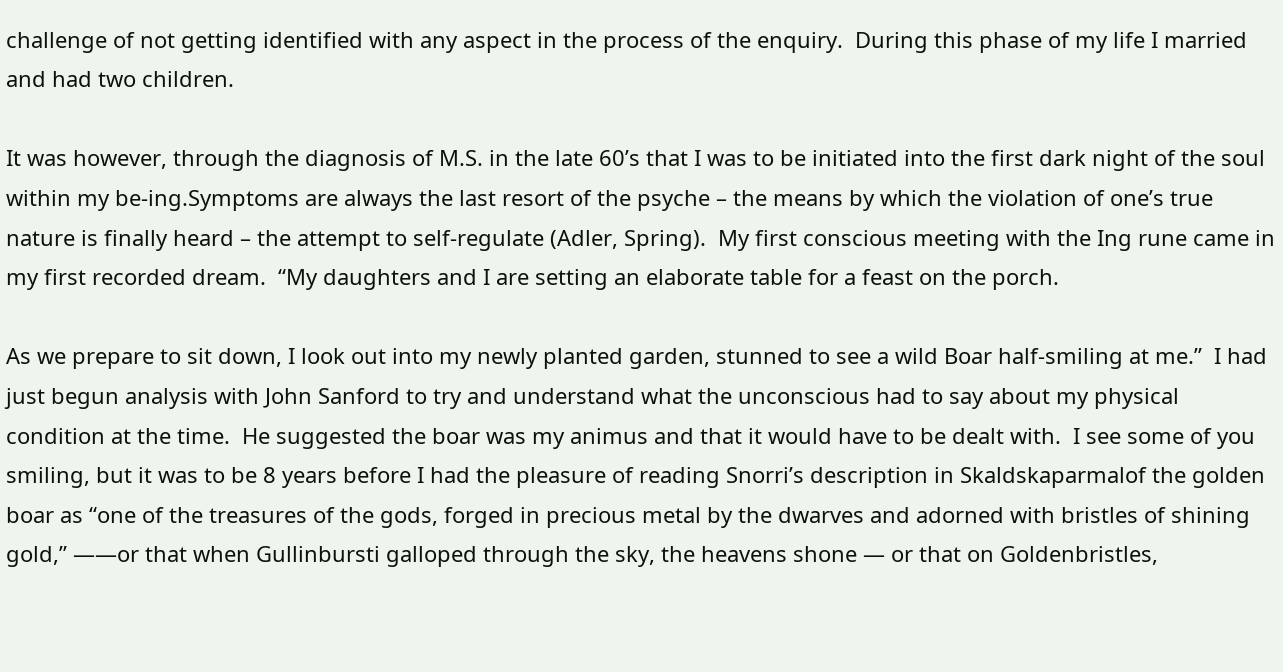challenge of not getting identified with any aspect in the process of the enquiry.  During this phase of my life I married and had two children.

It was however, through the diagnosis of M.S. in the late 60’s that I was to be initiated into the first dark night of the soul within my be-ing.Symptoms are always the last resort of the psyche – the means by which the violation of one’s true nature is finally heard – the attempt to self-regulate (Adler, Spring).  My first conscious meeting with the Ing rune came in my first recorded dream.  “My daughters and I are setting an elaborate table for a feast on the porch.

As we prepare to sit down, I look out into my newly planted garden, stunned to see a wild Boar half-smiling at me.”  I had just begun analysis with John Sanford to try and understand what the unconscious had to say about my physical condition at the time.  He suggested the boar was my animus and that it would have to be dealt with.  I see some of you smiling, but it was to be 8 years before I had the pleasure of reading Snorri’s description in Skaldskaparmalof the golden boar as “one of the treasures of the gods, forged in precious metal by the dwarves and adorned with bristles of shining gold,” ——or that when Gullinbursti galloped through the sky, the heavens shone — or that on Goldenbristles,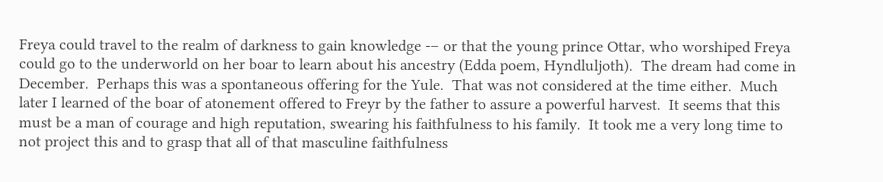Freya could travel to the realm of darkness to gain knowledge -– or that the young prince Ottar, who worshiped Freya could go to the underworld on her boar to learn about his ancestry (Edda poem, Hyndluljoth).  The dream had come in December.  Perhaps this was a spontaneous offering for the Yule.  That was not considered at the time either.  Much later I learned of the boar of atonement offered to Freyr by the father to assure a powerful harvest.  It seems that this must be a man of courage and high reputation, swearing his faithfulness to his family.  It took me a very long time to not project this and to grasp that all of that masculine faithfulness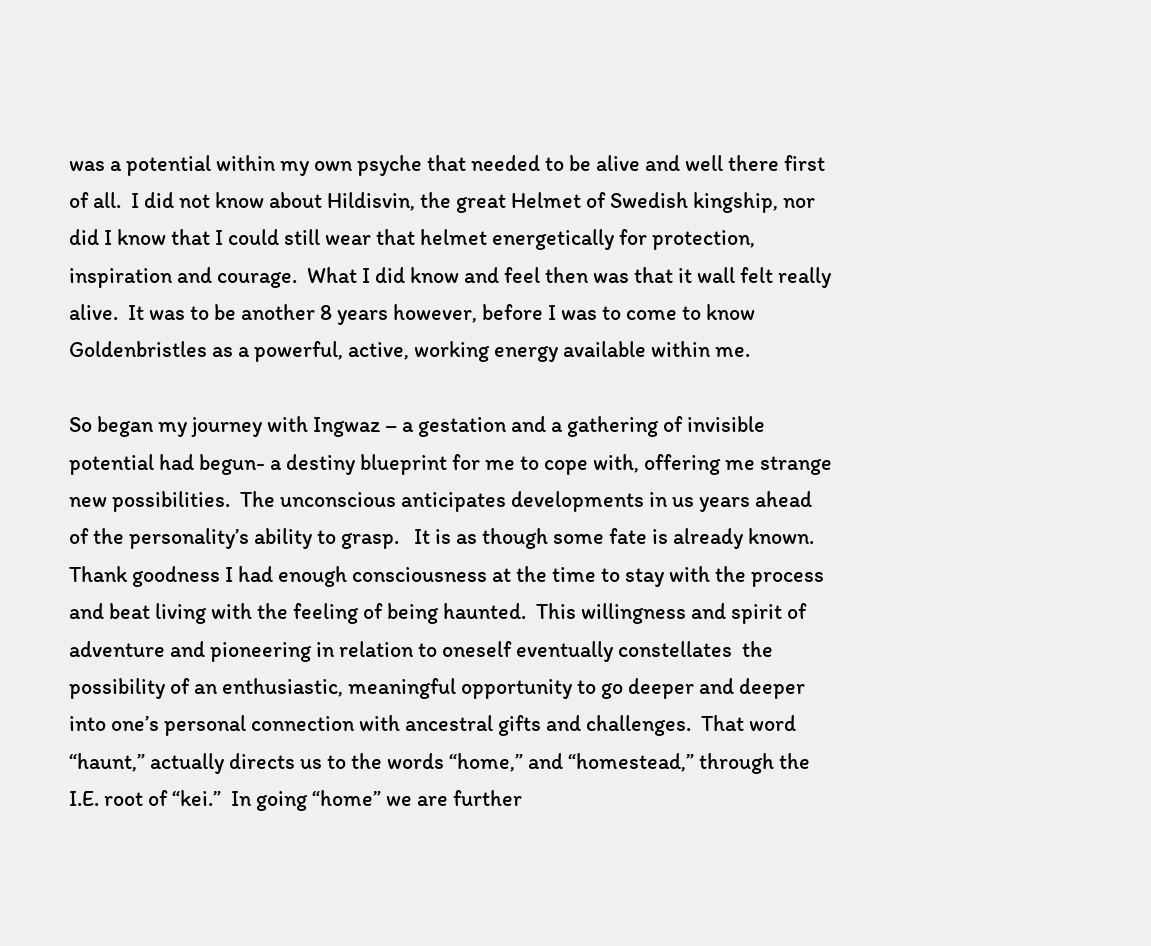was a potential within my own psyche that needed to be alive and well there first of all.  I did not know about Hildisvin, the great Helmet of Swedish kingship, nor did I know that I could still wear that helmet energetically for protection, inspiration and courage.  What I did know and feel then was that it wall felt really alive.  It was to be another 8 years however, before I was to come to know Goldenbristles as a powerful, active, working energy available within me.

So began my journey with Ingwaz – a gestation and a gathering of invisible potential had begun- a destiny blueprint for me to cope with, offering me strange new possibilities.  The unconscious anticipates developments in us years ahead of the personality’s ability to grasp.   It is as though some fate is already known.  Thank goodness I had enough consciousness at the time to stay with the process and beat living with the feeling of being haunted.  This willingness and spirit of adventure and pioneering in relation to oneself eventually constellates  the possibility of an enthusiastic, meaningful opportunity to go deeper and deeper into one’s personal connection with ancestral gifts and challenges.  That word “haunt,” actually directs us to the words “home,” and “homestead,” through the I.E. root of “kei.”  In going “home” we are further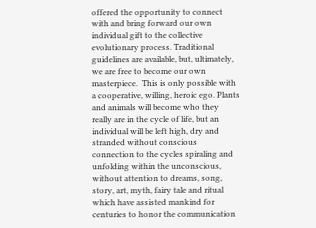offered the opportunity to connect with and bring forward our own individual gift to the collective evolutionary process. Traditional guidelines are available, but, ultimately, we are free to become our own masterpiece.  This is only possible with a cooperative, willing, heroic ego. Plants and animals will become who they really are in the cycle of life, but an individual will be left high, dry and stranded without conscious connection to the cycles spiraling and unfolding within the unconscious, without attention to dreams, song, story, art, myth, fairy tale and ritual which have assisted mankind for centuries to honor the communication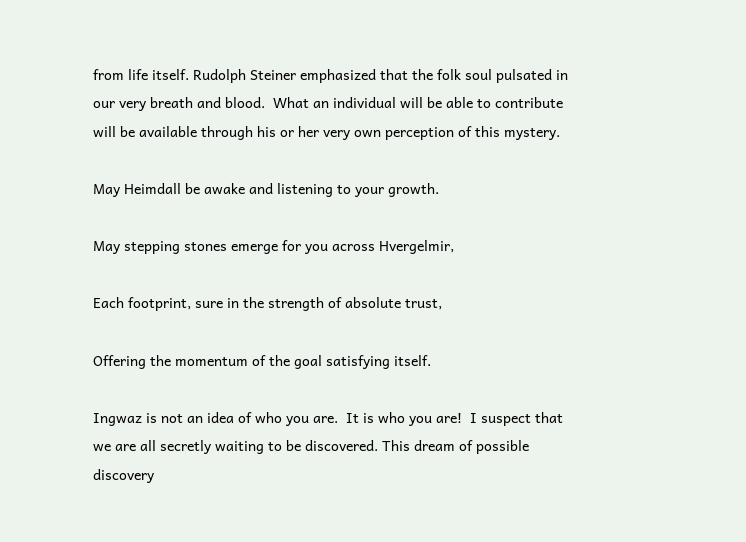from life itself. Rudolph Steiner emphasized that the folk soul pulsated in our very breath and blood.  What an individual will be able to contribute will be available through his or her very own perception of this mystery.

May Heimdall be awake and listening to your growth.

May stepping stones emerge for you across Hvergelmir,

Each footprint, sure in the strength of absolute trust,

Offering the momentum of the goal satisfying itself.

Ingwaz is not an idea of who you are.  It is who you are!  I suspect that we are all secretly waiting to be discovered. This dream of possible discovery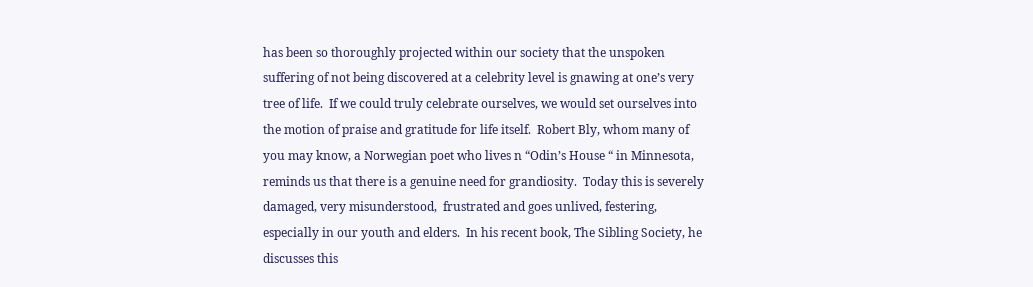has been so thoroughly projected within our society that the unspoken suffering of not being discovered at a celebrity level is gnawing at one’s very tree of life.  If we could truly celebrate ourselves, we would set ourselves into the motion of praise and gratitude for life itself.  Robert Bly, whom many of you may know, a Norwegian poet who lives n “Odin’s House “ in Minnesota, reminds us that there is a genuine need for grandiosity.  Today this is severely damaged, very misunderstood,  frustrated and goes unlived, festering, especially in our youth and elders.  In his recent book, The Sibling Society, he discusses this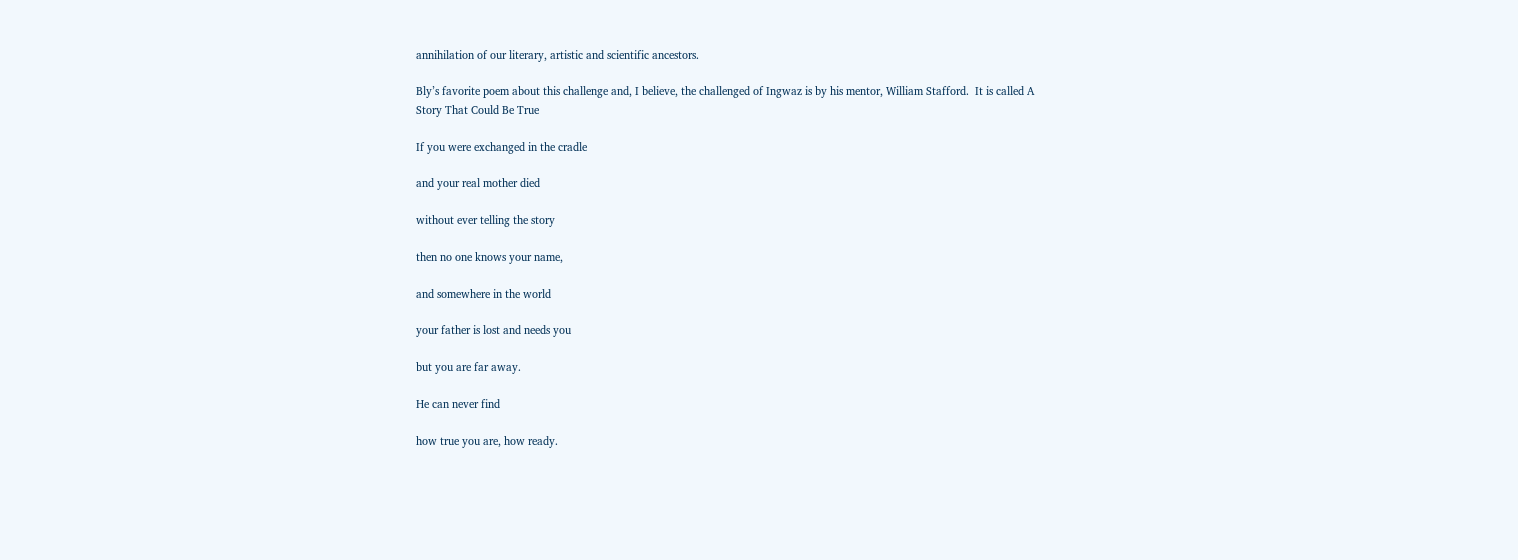annihilation of our literary, artistic and scientific ancestors.

Bly’s favorite poem about this challenge and, I believe, the challenged of Ingwaz is by his mentor, William Stafford.  It is called A Story That Could Be True

If you were exchanged in the cradle

and your real mother died

without ever telling the story

then no one knows your name,

and somewhere in the world

your father is lost and needs you

but you are far away.

He can never find

how true you are, how ready.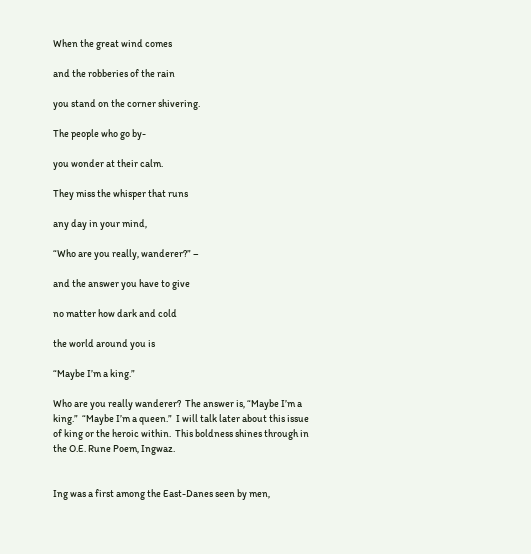When the great wind comes

and the robberies of the rain

you stand on the corner shivering.

The people who go by-

you wonder at their calm.

They miss the whisper that runs

any day in your mind,

“Who are you really, wanderer?” –

and the answer you have to give

no matter how dark and cold

the world around you is

“Maybe I’m a king.”

Who are you really wanderer?  The answer is, “Maybe I’m a king.”  “Maybe I’m a queen.”  I will talk later about this issue of king or the heroic within.  This boldness shines through in the O.E. Rune Poem, Ingwaz.


Ing was a first among the East-Danes seen by men,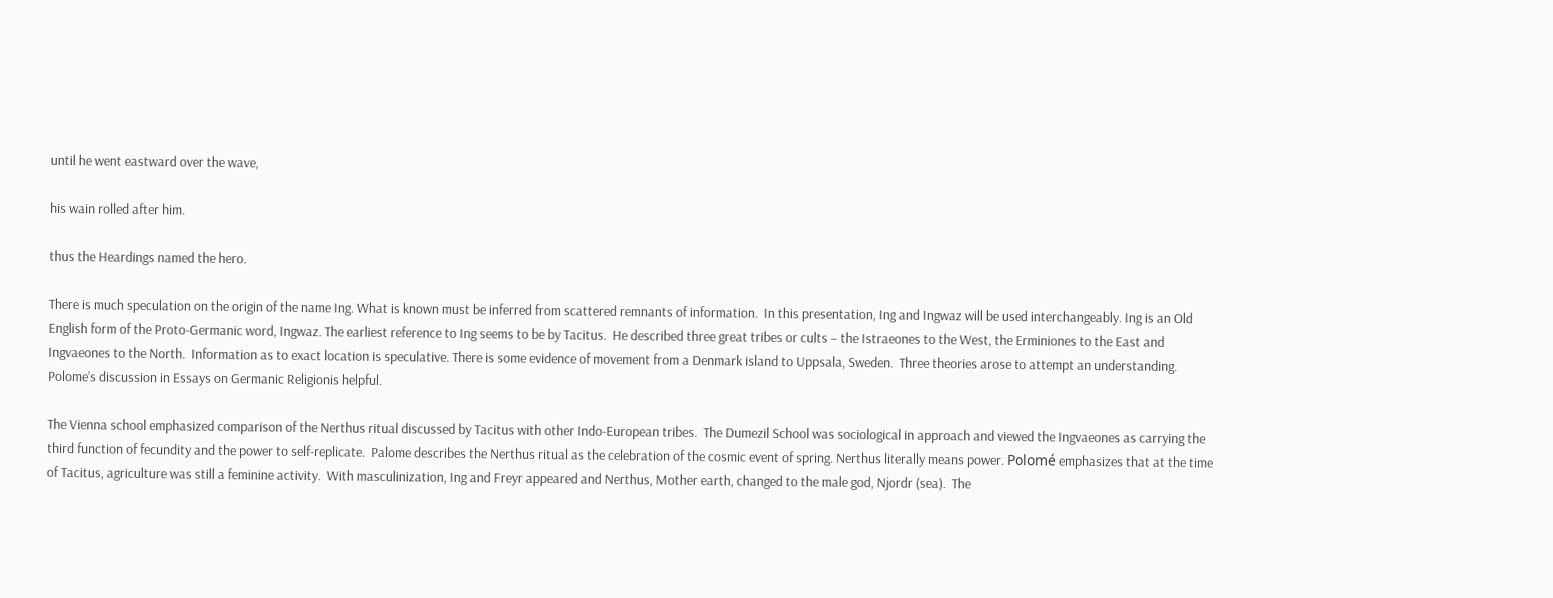until he went eastward over the wave,

his wain rolled after him.

thus the Heardings named the hero.

There is much speculation on the origin of the name Ing. What is known must be inferred from scattered remnants of information.  In this presentation, Ing and Ingwaz will be used interchangeably. Ing is an Old English form of the Proto-Germanic word, Ingwaz. The earliest reference to Ing seems to be by Tacitus.  He described three great tribes or cults – the Istraeones to the West, the Erminiones to the East and Ingvaeones to the North.  Information as to exact location is speculative. There is some evidence of movement from a Denmark island to Uppsala, Sweden.  Three theories arose to attempt an understanding.  Polome’s discussion in Essays on Germanic Religionis helpful.

The Vienna school emphasized comparison of the Nerthus ritual discussed by Tacitus with other Indo-European tribes.  The Dumezil School was sociological in approach and viewed the Ingvaeones as carrying the third function of fecundity and the power to self-replicate.  Palome describes the Nerthus ritual as the celebration of the cosmic event of spring. Nerthus literally means power. Polomé emphasizes that at the time of Tacitus, agriculture was still a feminine activity.  With masculinization, Ing and Freyr appeared and Nerthus, Mother earth, changed to the male god, Njordr (sea).  The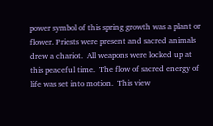power symbol of this spring growth was a plant or flower. Priests were present and sacred animals drew a chariot.  All weapons were locked up at this peaceful time.  The flow of sacred energy of life was set into motion.  This view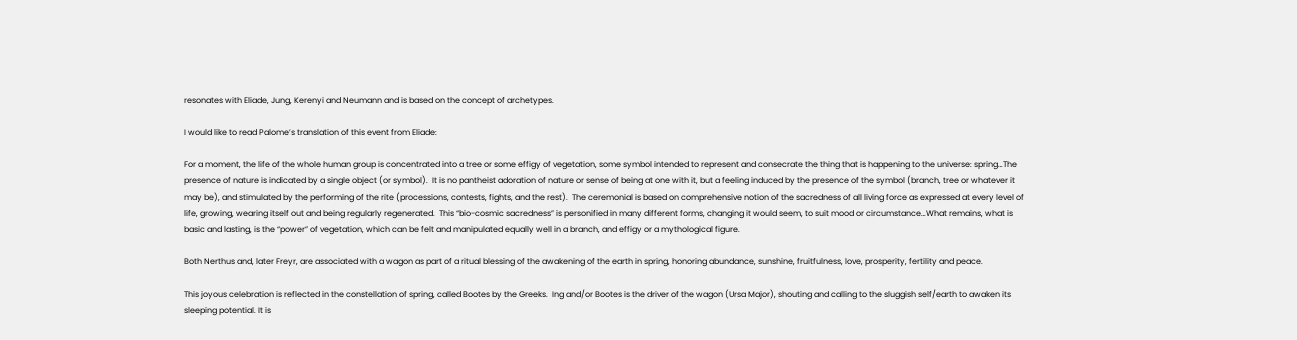resonates with Eliade, Jung, Kerenyi and Neumann and is based on the concept of archetypes.

I would like to read Palome’s translation of this event from Eliade:

For a moment, the life of the whole human group is concentrated into a tree or some effigy of vegetation, some symbol intended to represent and consecrate the thing that is happening to the universe: spring…The presence of nature is indicated by a single object (or symbol).  It is no pantheist adoration of nature or sense of being at one with it, but a feeling induced by the presence of the symbol (branch, tree or whatever it may be), and stimulated by the performing of the rite (processions, contests, fights, and the rest).  The ceremonial is based on comprehensive notion of the sacredness of all living force as expressed at every level of life, growing, wearing itself out and being regularly regenerated.  This “bio-cosmic sacredness” is personified in many different forms, changing it would seem, to suit mood or circumstance…What remains, what is basic and lasting, is the “power” of vegetation, which can be felt and manipulated equally well in a branch, and effigy or a mythological figure.

Both Nerthus and, later Freyr, are associated with a wagon as part of a ritual blessing of the awakening of the earth in spring, honoring abundance, sunshine, fruitfulness, love, prosperity, fertility and peace.

This joyous celebration is reflected in the constellation of spring, called Bootes by the Greeks.  Ing and/or Bootes is the driver of the wagon (Ursa Major), shouting and calling to the sluggish self/earth to awaken its sleeping potential. It is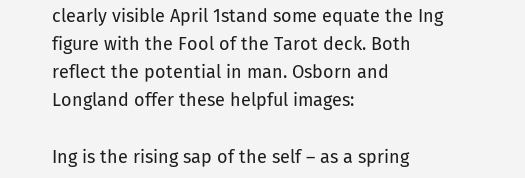clearly visible April 1stand some equate the Ing figure with the Fool of the Tarot deck. Both reflect the potential in man. Osborn and Longland offer these helpful images:

Ing is the rising sap of the self – as a spring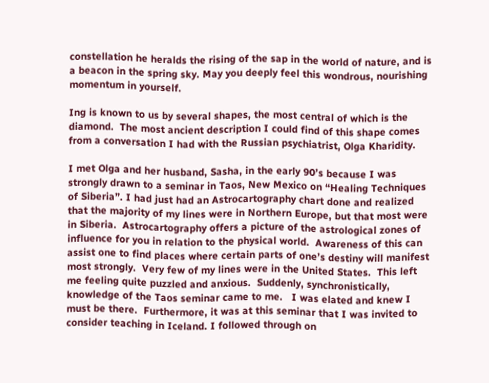constellation he heralds the rising of the sap in the world of nature, and is a beacon in the spring sky. May you deeply feel this wondrous, nourishing momentum in yourself.

Ing is known to us by several shapes, the most central of which is the diamond.  The most ancient description I could find of this shape comes from a conversation I had with the Russian psychiatrist, Olga Kharidity.

I met Olga and her husband, Sasha, in the early 90’s because I was strongly drawn to a seminar in Taos, New Mexico on “Healing Techniques of Siberia”. I had just had an Astrocartography chart done and realized that the majority of my lines were in Northern Europe, but that most were in Siberia.  Astrocartography offers a picture of the astrological zones of influence for you in relation to the physical world.  Awareness of this can assist one to find places where certain parts of one’s destiny will manifest most strongly.  Very few of my lines were in the United States.  This left me feeling quite puzzled and anxious.  Suddenly, synchronistically, knowledge of the Taos seminar came to me.   I was elated and knew I must be there.  Furthermore, it was at this seminar that I was invited to consider teaching in Iceland. I followed through on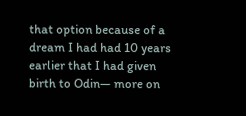that option because of a dream I had had 10 years earlier that I had given birth to Odin— more on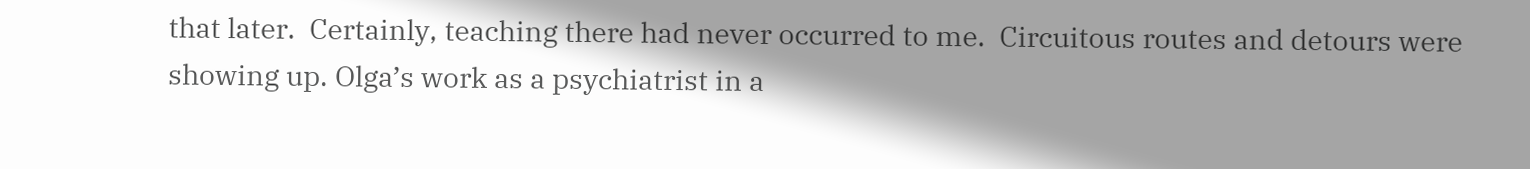that later.  Certainly, teaching there had never occurred to me.  Circuitous routes and detours were showing up. Olga’s work as a psychiatrist in a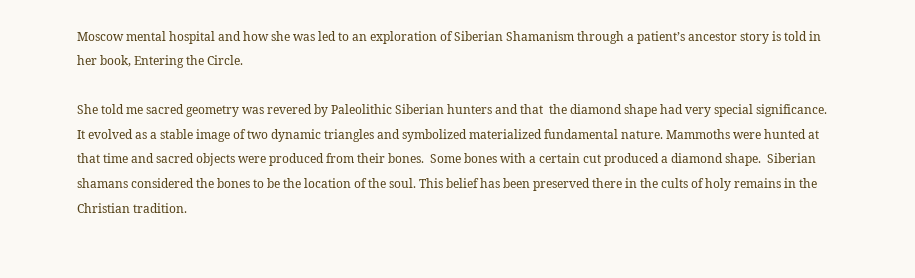Moscow mental hospital and how she was led to an exploration of Siberian Shamanism through a patient’s ancestor story is told in her book, Entering the Circle.

She told me sacred geometry was revered by Paleolithic Siberian hunters and that  the diamond shape had very special significance. It evolved as a stable image of two dynamic triangles and symbolized materialized fundamental nature. Mammoths were hunted at that time and sacred objects were produced from their bones.  Some bones with a certain cut produced a diamond shape.  Siberian shamans considered the bones to be the location of the soul. This belief has been preserved there in the cults of holy remains in the Christian tradition.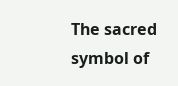The sacred symbol of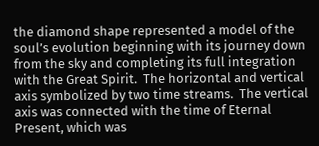the diamond shape represented a model of the soul’s evolution beginning with its journey down from the sky and completing its full integration with the Great Spirit.  The horizontal and vertical axis symbolized by two time streams.  The vertical axis was connected with the time of Eternal Present, which was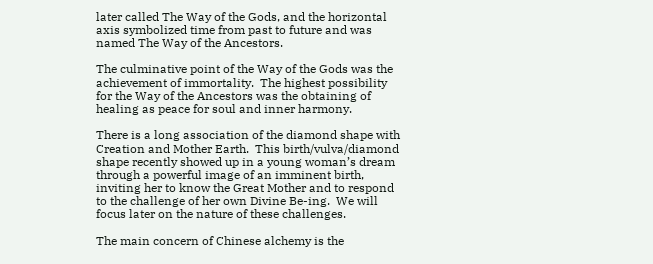later called The Way of the Gods, and the horizontal axis symbolized time from past to future and was named The Way of the Ancestors.

The culminative point of the Way of the Gods was the achievement of immortality.  The highest possibility for the Way of the Ancestors was the obtaining of healing as peace for soul and inner harmony.

There is a long association of the diamond shape with Creation and Mother Earth.  This birth/vulva/diamond shape recently showed up in a young woman’s dream through a powerful image of an imminent birth, inviting her to know the Great Mother and to respond to the challenge of her own Divine Be-ing.  We will focus later on the nature of these challenges.

The main concern of Chinese alchemy is the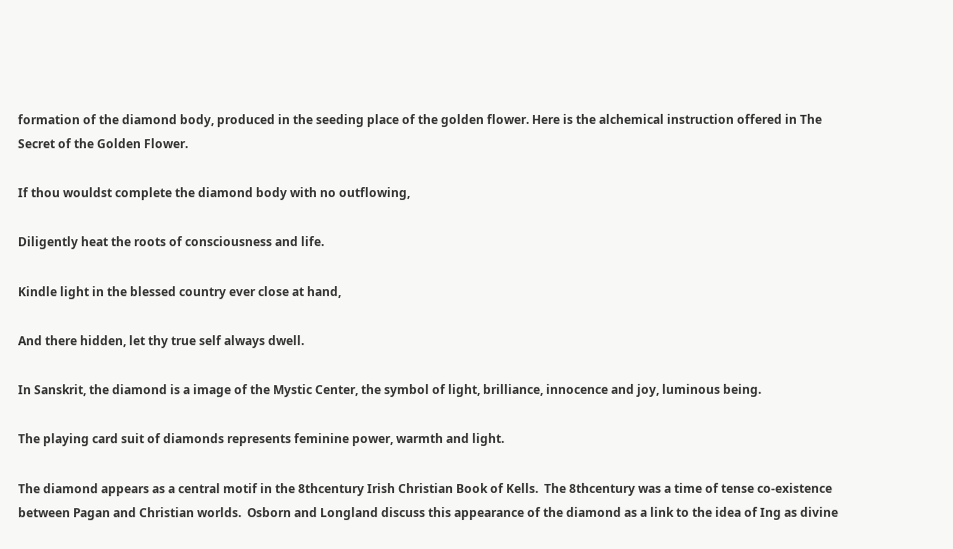formation of the diamond body, produced in the seeding place of the golden flower. Here is the alchemical instruction offered in The Secret of the Golden Flower.

If thou wouldst complete the diamond body with no outflowing,

Diligently heat the roots of consciousness and life.

Kindle light in the blessed country ever close at hand,

And there hidden, let thy true self always dwell.

In Sanskrit, the diamond is a image of the Mystic Center, the symbol of light, brilliance, innocence and joy, luminous being.

The playing card suit of diamonds represents feminine power, warmth and light.

The diamond appears as a central motif in the 8thcentury Irish Christian Book of Kells.  The 8thcentury was a time of tense co-existence between Pagan and Christian worlds.  Osborn and Longland discuss this appearance of the diamond as a link to the idea of Ing as divine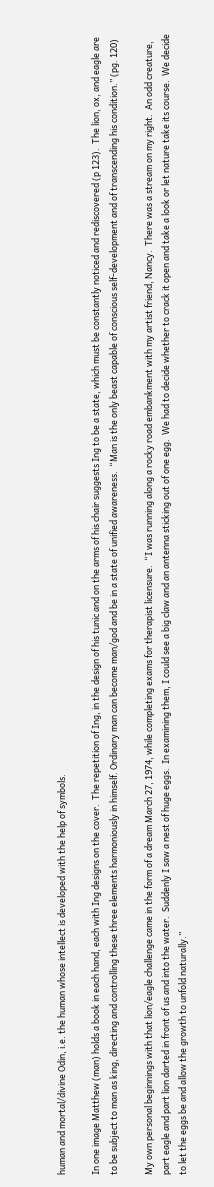human and mortal/divine Odin, i.e. the human whose intellect is developed with the help of symbols.

In one image Matthew (man) holds a book in each hand, each with Ing designs on the cover.  The repetition of Ing, in the design of his tunic and on the arms of his chair suggests Ing to be a state, which must be constantly noticed and rediscovered (p 123).  The lion, ox, and eagle are to be subject to man as king, directing and controlling these three elements harmoniously in himself. Ordinary man can become man/god and be in a state of unified awareness.  “Man is the only beast capable of conscious self-development and of transcending his condition.” (pg. 120)

My own personal beginnings with that lion/eagle challenge came in the form of a dream March 27, 1974, while completing exams for therapist licensure.  “I was running along a rocky road embankment with my artist friend, Nancy.  There was a stream on my right.  An odd creature, part eagle and part lion darted in front of us and into the water.  Suddenly I saw a nest of huge eggs.  In examining them, I could see a big claw and an antenna sticking out of one egg.  We had to decide whether to crack it open and take a look or let nature take its course.  We decide to let the eggs be and allow the growth to unfold naturally.”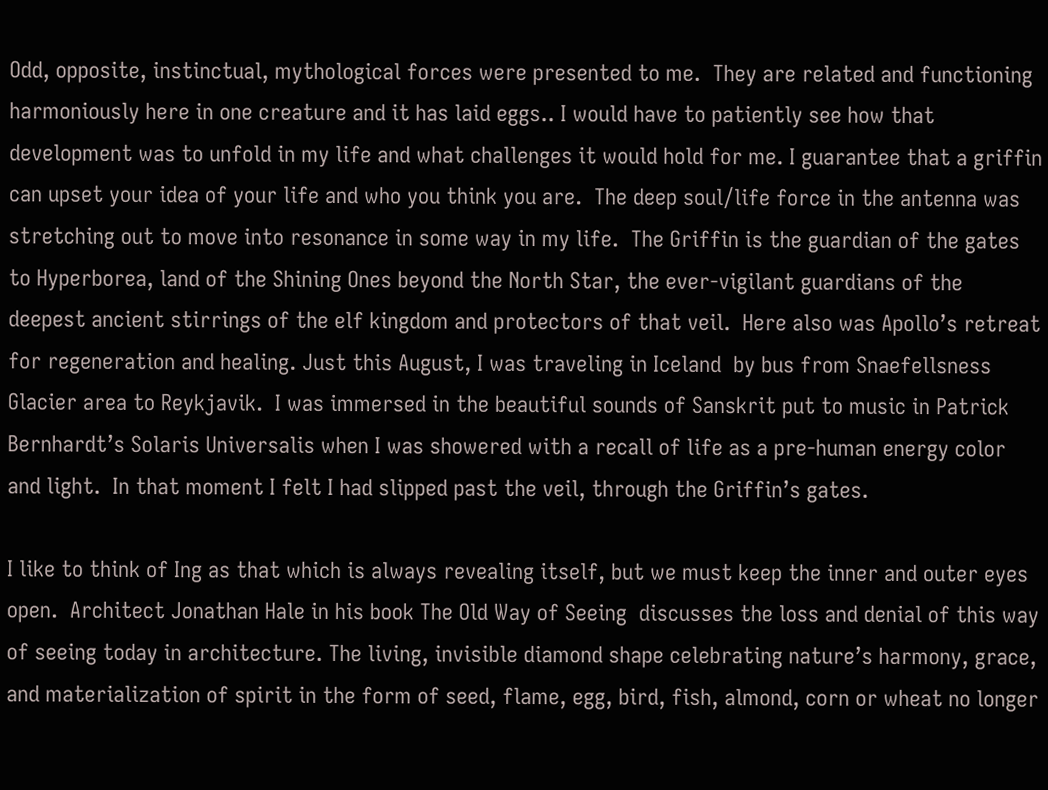Odd, opposite, instinctual, mythological forces were presented to me.  They are related and functioning harmoniously here in one creature and it has laid eggs.. I would have to patiently see how that development was to unfold in my life and what challenges it would hold for me. I guarantee that a griffin can upset your idea of your life and who you think you are.  The deep soul/life force in the antenna was stretching out to move into resonance in some way in my life.  The Griffin is the guardian of the gates to Hyperborea, land of the Shining Ones beyond the North Star, the ever-vigilant guardians of the deepest ancient stirrings of the elf kingdom and protectors of that veil.  Here also was Apollo’s retreat for regeneration and healing. Just this August, I was traveling in Iceland  by bus from Snaefellsness Glacier area to Reykjavik.  I was immersed in the beautiful sounds of Sanskrit put to music in Patrick Bernhardt’s Solaris Universalis when I was showered with a recall of life as a pre-human energy color and light.  In that moment I felt I had slipped past the veil, through the Griffin’s gates.

I like to think of Ing as that which is always revealing itself, but we must keep the inner and outer eyes open.  Architect Jonathan Hale in his book The Old Way of Seeing  discusses the loss and denial of this way of seeing today in architecture. The living, invisible diamond shape celebrating nature’s harmony, grace, and materialization of spirit in the form of seed, flame, egg, bird, fish, almond, corn or wheat no longer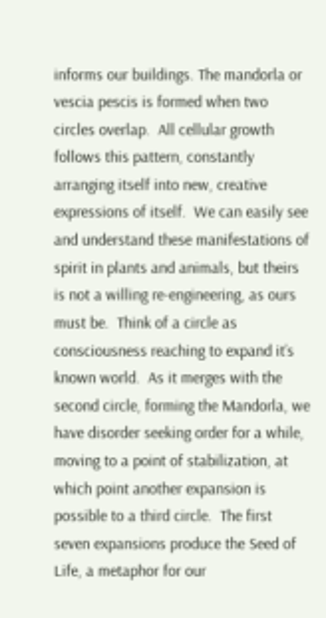informs our buildings. The mandorla or vescia pescis is formed when two circles overlap.  All cellular growth follows this pattern, constantly arranging itself into new, creative expressions of itself.  We can easily see and understand these manifestations of spirit in plants and animals, but theirs is not a willing re-engineering, as ours must be.  Think of a circle as consciousness reaching to expand it’s known world.  As it merges with the second circle, forming the Mandorla, we have disorder seeking order for a while, moving to a point of stabilization, at which point another expansion is possible to a third circle.  The first seven expansions produce the Seed of Life, a metaphor for our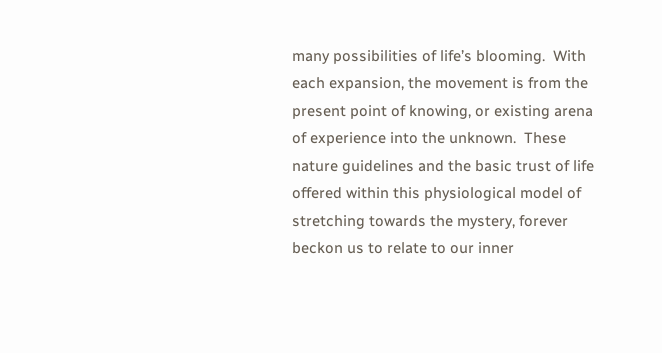many possibilities of life’s blooming.  With each expansion, the movement is from the present point of knowing, or existing arena of experience into the unknown.  These nature guidelines and the basic trust of life offered within this physiological model of stretching towards the mystery, forever beckon us to relate to our inner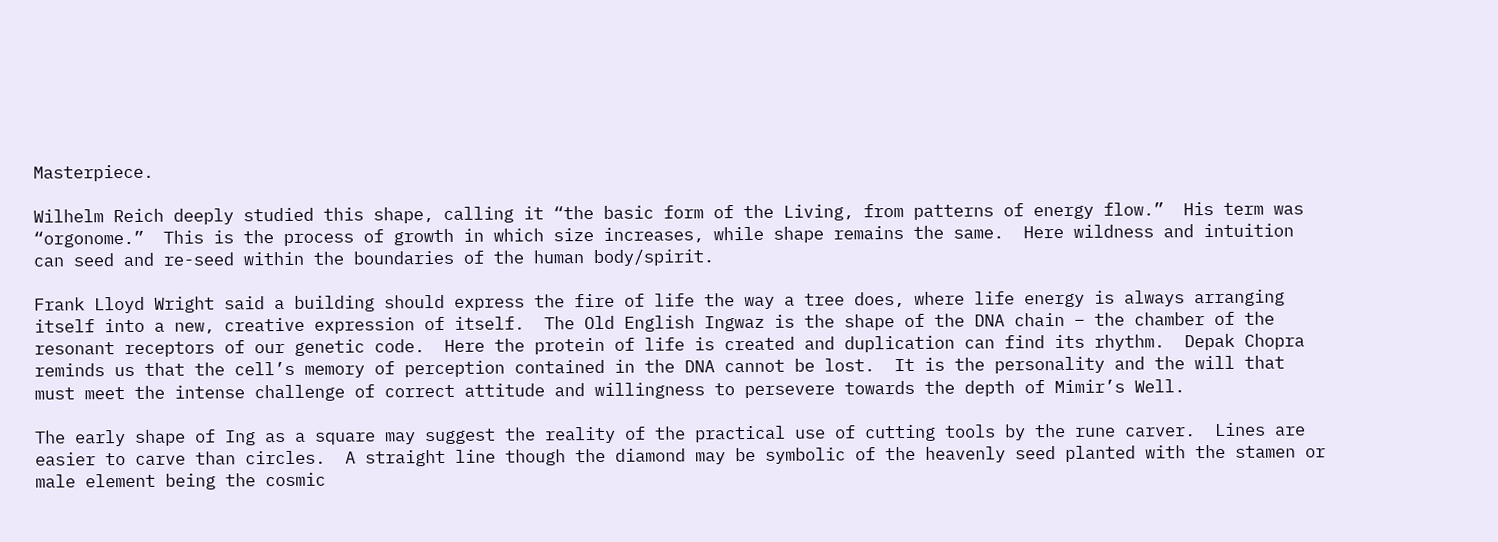Masterpiece.

Wilhelm Reich deeply studied this shape, calling it “the basic form of the Living, from patterns of energy flow.”  His term was “orgonome.”  This is the process of growth in which size increases, while shape remains the same.  Here wildness and intuition can seed and re-seed within the boundaries of the human body/spirit.

Frank Lloyd Wright said a building should express the fire of life the way a tree does, where life energy is always arranging itself into a new, creative expression of itself.  The Old English Ingwaz is the shape of the DNA chain – the chamber of the resonant receptors of our genetic code.  Here the protein of life is created and duplication can find its rhythm.  Depak Chopra reminds us that the cell’s memory of perception contained in the DNA cannot be lost.  It is the personality and the will that must meet the intense challenge of correct attitude and willingness to persevere towards the depth of Mimir’s Well.

The early shape of Ing as a square may suggest the reality of the practical use of cutting tools by the rune carver.  Lines are easier to carve than circles.  A straight line though the diamond may be symbolic of the heavenly seed planted with the stamen or male element being the cosmic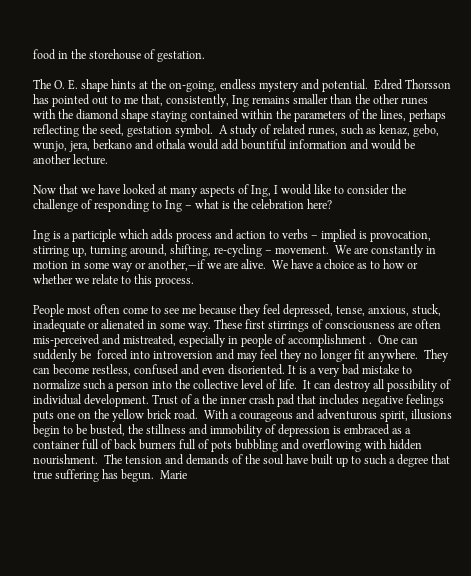food in the storehouse of gestation.

The O. E. shape hints at the on-going, endless mystery and potential.  Edred Thorsson has pointed out to me that, consistently, Ing remains smaller than the other runes with the diamond shape staying contained within the parameters of the lines, perhaps reflecting the seed, gestation symbol.  A study of related runes, such as kenaz, gebo, wunjo, jera, berkano and othala would add bountiful information and would be another lecture.

Now that we have looked at many aspects of Ing, I would like to consider the challenge of responding to Ing – what is the celebration here?

Ing is a participle which adds process and action to verbs – implied is provocation, stirring up, turning around, shifting, re-cycling – movement.  We are constantly in motion in some way or another,—if we are alive.  We have a choice as to how or whether we relate to this process.

People most often come to see me because they feel depressed, tense, anxious, stuck, inadequate or alienated in some way. These first stirrings of consciousness are often mis-perceived and mistreated, especially in people of accomplishment .  One can suddenly be  forced into introversion and may feel they no longer fit anywhere.  They can become restless, confused and even disoriented. It is a very bad mistake to normalize such a person into the collective level of life.  It can destroy all possibility of individual development. Trust of a the inner crash pad that includes negative feelings puts one on the yellow brick road.  With a courageous and adventurous spirit, illusions begin to be busted, the stillness and immobility of depression is embraced as a container full of back burners full of pots bubbling and overflowing with hidden nourishment.  The tension and demands of the soul have built up to such a degree that true suffering has begun.  Marie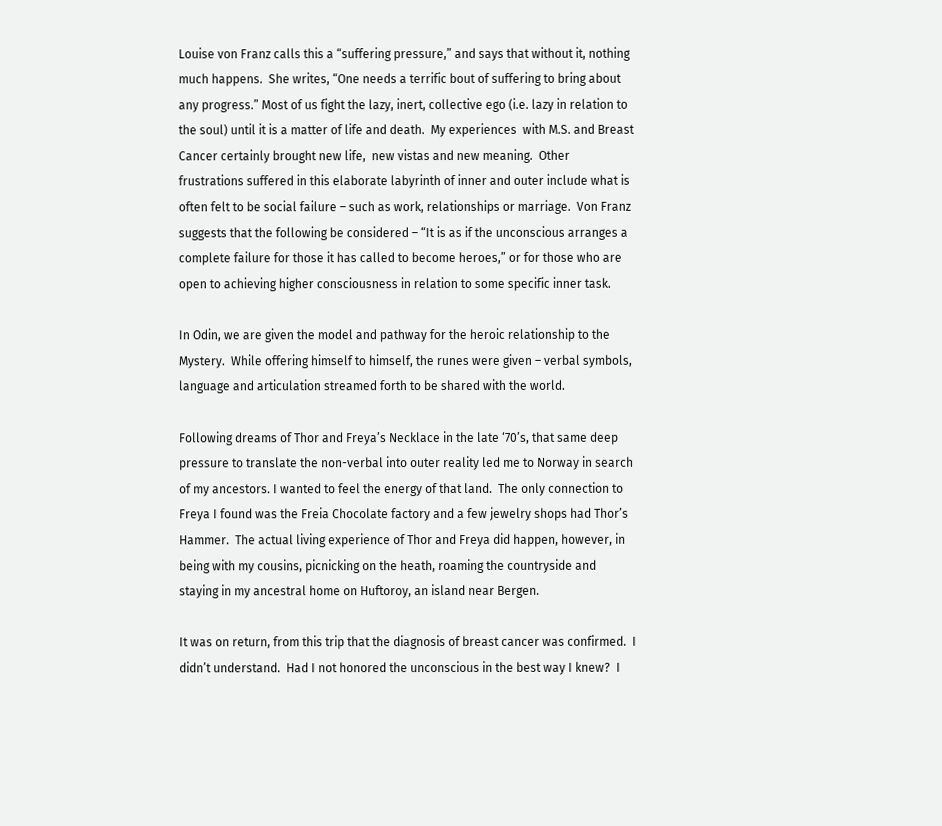Louise von Franz calls this a “suffering pressure,” and says that without it, nothing much happens.  She writes, “One needs a terrific bout of suffering to bring about any progress.” Most of us fight the lazy, inert, collective ego (i.e. lazy in relation to the soul) until it is a matter of life and death.  My experiences  with M.S. and Breast Cancer certainly brought new life,  new vistas and new meaning.  Other frustrations suffered in this elaborate labyrinth of inner and outer include what is often felt to be social failure – such as work, relationships or marriage.  Von Franz suggests that the following be considered – “It is as if the unconscious arranges a complete failure for those it has called to become heroes,” or for those who are open to achieving higher consciousness in relation to some specific inner task.

In Odin, we are given the model and pathway for the heroic relationship to the Mystery.  While offering himself to himself, the runes were given – verbal symbols, language and articulation streamed forth to be shared with the world.

Following dreams of Thor and Freya’s Necklace in the late ‘70’s, that same deep pressure to translate the non-verbal into outer reality led me to Norway in search of my ancestors. I wanted to feel the energy of that land.  The only connection to Freya I found was the Freia Chocolate factory and a few jewelry shops had Thor’s Hammer.  The actual living experience of Thor and Freya did happen, however, in being with my cousins, picnicking on the heath, roaming the countryside and staying in my ancestral home on Huftoroy, an island near Bergen.

It was on return, from this trip that the diagnosis of breast cancer was confirmed.  I didn’t understand.  Had I not honored the unconscious in the best way I knew?  I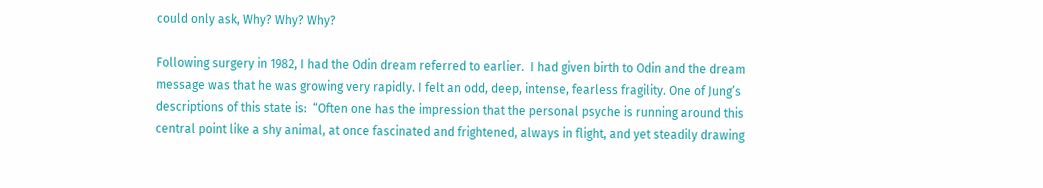could only ask, Why? Why? Why?

Following surgery in 1982, I had the Odin dream referred to earlier.  I had given birth to Odin and the dream message was that he was growing very rapidly. I felt an odd, deep, intense, fearless fragility. One of Jung’s descriptions of this state is:  “Often one has the impression that the personal psyche is running around this central point like a shy animal, at once fascinated and frightened, always in flight, and yet steadily drawing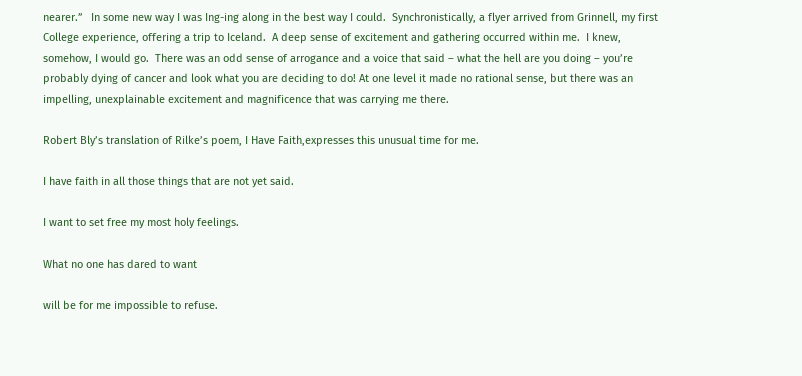nearer.”   In some new way I was Ing-ing along in the best way I could.  Synchronistically, a flyer arrived from Grinnell, my first College experience, offering a trip to Iceland.  A deep sense of excitement and gathering occurred within me.  I knew, somehow, I would go.  There was an odd sense of arrogance and a voice that said – what the hell are you doing – you’re probably dying of cancer and look what you are deciding to do! At one level it made no rational sense, but there was an impelling, unexplainable excitement and magnificence that was carrying me there.

Robert Bly’s translation of Rilke’s poem, I Have Faith,expresses this unusual time for me.

I have faith in all those things that are not yet said.

I want to set free my most holy feelings.

What no one has dared to want

will be for me impossible to refuse.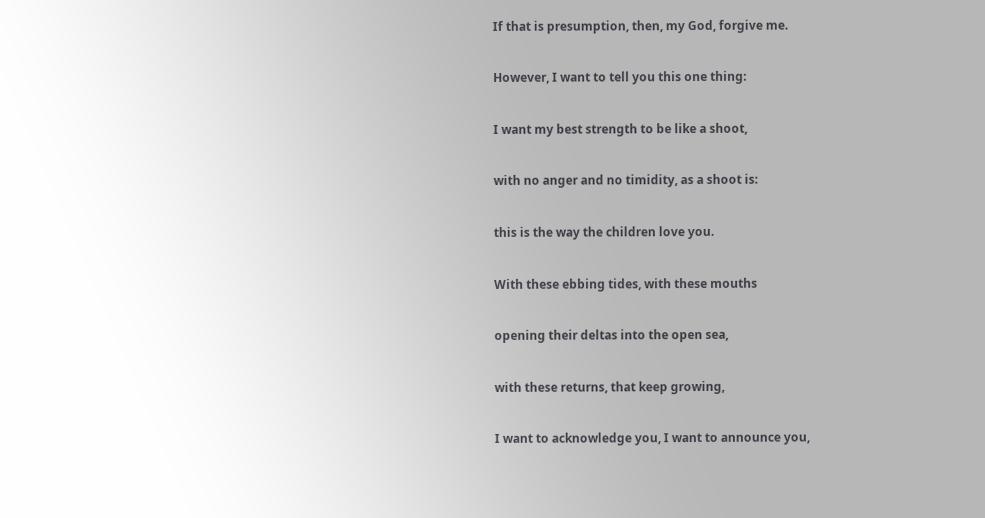If that is presumption, then, my God, forgive me.

However, I want to tell you this one thing:

I want my best strength to be like a shoot,

with no anger and no timidity, as a shoot is:

this is the way the children love you.

With these ebbing tides, with these mouths

opening their deltas into the open sea,

with these returns, that keep growing,

I want to acknowledge you, I want to announce you,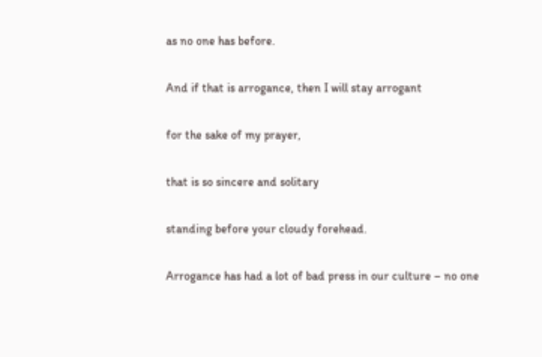as no one has before.

And if that is arrogance, then I will stay arrogant

for the sake of my prayer,

that is so sincere and solitary

standing before your cloudy forehead.

Arrogance has had a lot of bad press in our culture – no one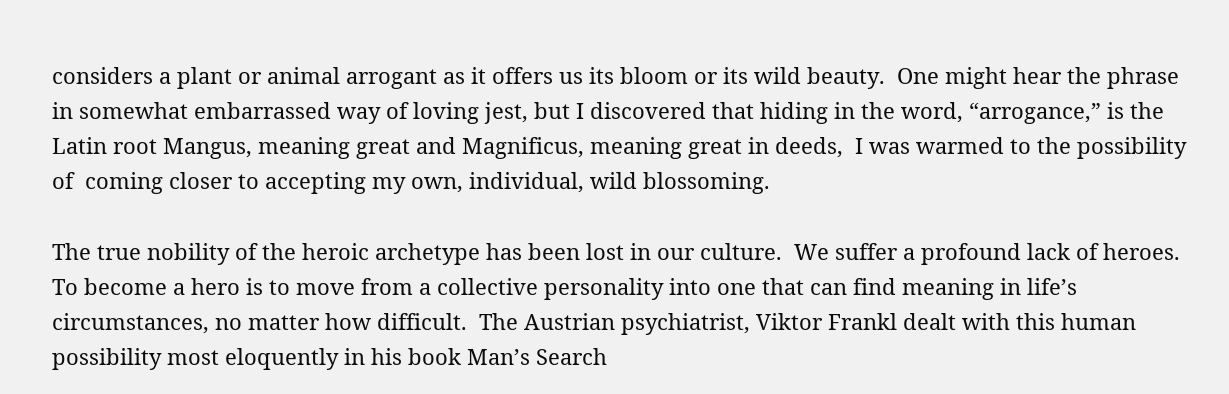considers a plant or animal arrogant as it offers us its bloom or its wild beauty.  One might hear the phrase in somewhat embarrassed way of loving jest, but I discovered that hiding in the word, “arrogance,” is the Latin root Mangus, meaning great and Magnificus, meaning great in deeds,  I was warmed to the possibility of  coming closer to accepting my own, individual, wild blossoming.

The true nobility of the heroic archetype has been lost in our culture.  We suffer a profound lack of heroes. To become a hero is to move from a collective personality into one that can find meaning in life’s circumstances, no matter how difficult.  The Austrian psychiatrist, Viktor Frankl dealt with this human possibility most eloquently in his book Man’s Search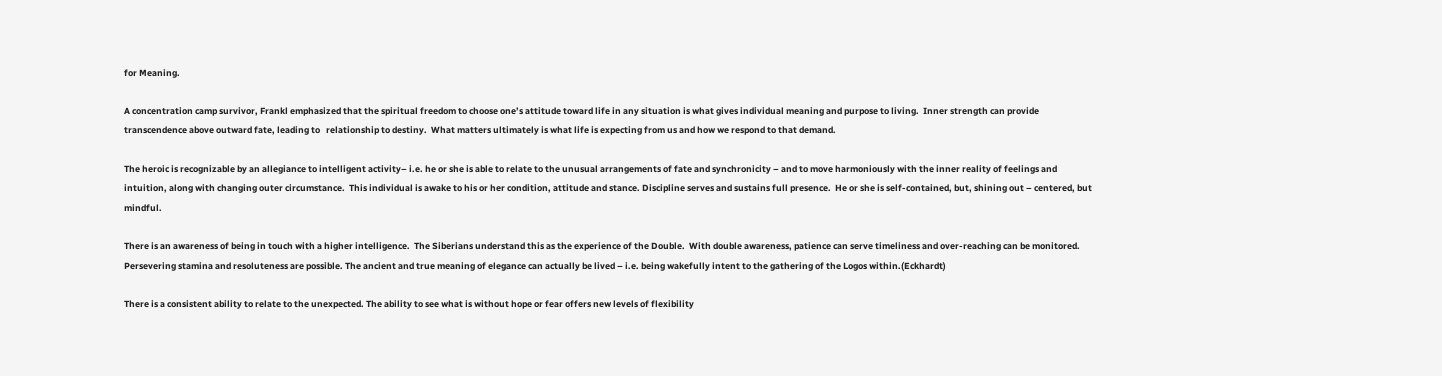for Meaning.

A concentration camp survivor, Frankl emphasized that the spiritual freedom to choose one’s attitude toward life in any situation is what gives individual meaning and purpose to living.  Inner strength can provide transcendence above outward fate, leading to   relationship to destiny.  What matters ultimately is what life is expecting from us and how we respond to that demand.

The heroic is recognizable by an allegiance to intelligent activity– i.e. he or she is able to relate to the unusual arrangements of fate and synchronicity – and to move harmoniously with the inner reality of feelings and intuition, along with changing outer circumstance.  This individual is awake to his or her condition, attitude and stance. Discipline serves and sustains full presence.  He or she is self-contained, but, shining out – centered, but mindful.

There is an awareness of being in touch with a higher intelligence.  The Siberians understand this as the experience of the Double.  With double awareness, patience can serve timeliness and over-reaching can be monitored.  Persevering stamina and resoluteness are possible. The ancient and true meaning of elegance can actually be lived – i.e. being wakefully intent to the gathering of the Logos within.(Eckhardt)

There is a consistent ability to relate to the unexpected. The ability to see what is without hope or fear offers new levels of flexibility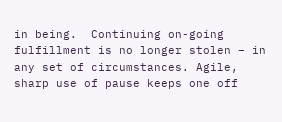in being.  Continuing on-going fulfillment is no longer stolen – in any set of circumstances. Agile, sharp use of pause keeps one off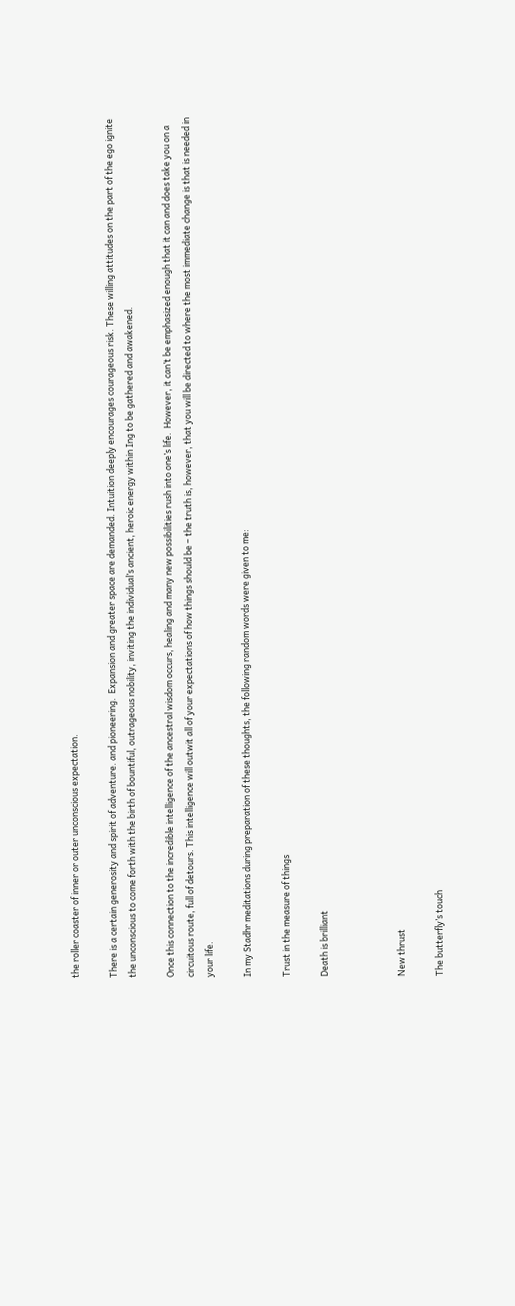the roller coaster of inner or outer unconscious expectation.

There is a certain generosity and spirit of adventure. and pioneering.  Expansion and greater space are demanded. Intuition deeply encourages courageous risk. These willing attitudes on the part of the ego ignite the unconscious to come forth with the birth of bountiful, outrageous nobility, inviting the individual’s ancient, heroic energy within Ing to be gathered and awakened.

Once this connection to the incredible intelligence of the ancestral wisdom occurs, healing and many new possibilities rush into one’s life.  However, it can’t be emphasized enough that it can and does take you on a circuitous route, full of detours. This intelligence will outwit all of your expectations of how things should be – the truth is, however, that you will be directed to where the most immediate change is that is needed in your life.

In my Stadhr meditations during preparation of these thoughts, the following random words were given to me:

Trust in the measure of things

Death is brilliant



New thrust

The butterfly’s touch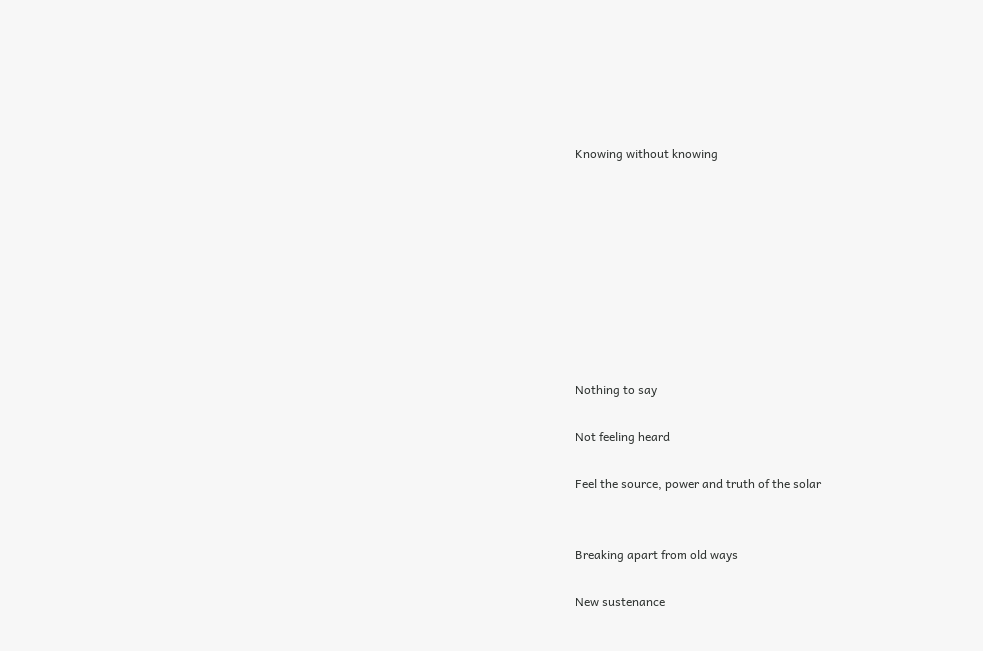Knowing without knowing









Nothing to say

Not feeling heard

Feel the source, power and truth of the solar


Breaking apart from old ways

New sustenance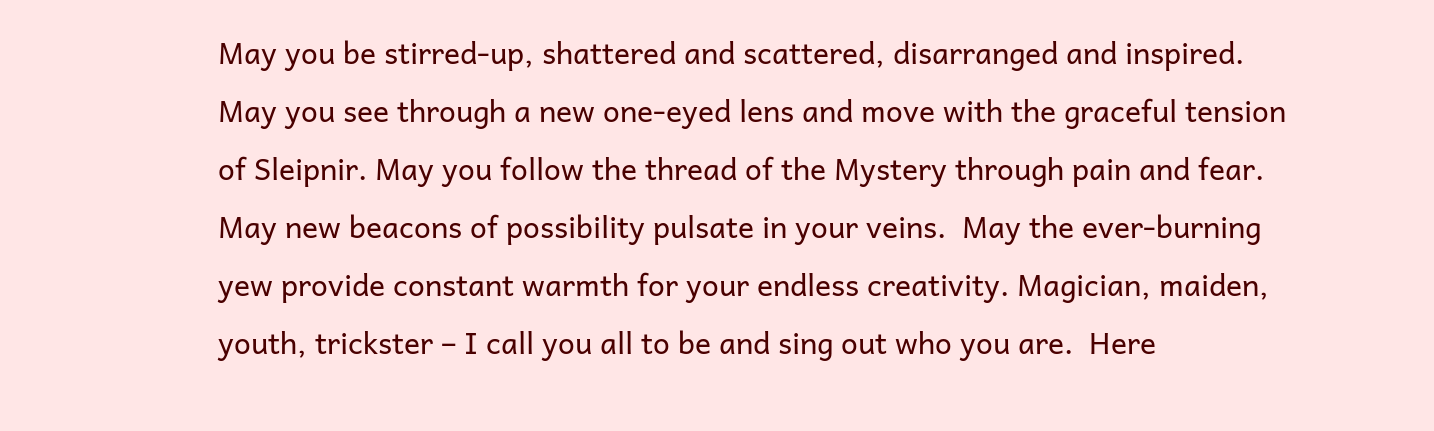May you be stirred-up, shattered and scattered, disarranged and inspired.  May you see through a new one-eyed lens and move with the graceful tension of Sleipnir. May you follow the thread of the Mystery through pain and fear.  May new beacons of possibility pulsate in your veins.  May the ever-burning yew provide constant warmth for your endless creativity. Magician, maiden, youth, trickster – I call you all to be and sing out who you are.  Here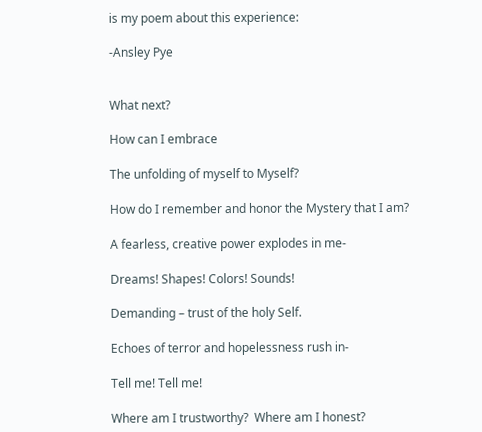is my poem about this experience:

-Ansley Pye


What next?

How can I embrace

The unfolding of myself to Myself?

How do I remember and honor the Mystery that I am?

A fearless, creative power explodes in me-

Dreams! Shapes! Colors! Sounds!

Demanding – trust of the holy Self.

Echoes of terror and hopelessness rush in-

Tell me! Tell me!

Where am I trustworthy?  Where am I honest?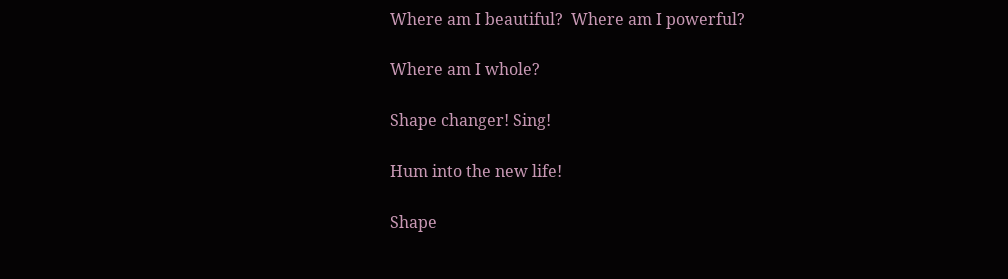Where am I beautiful?  Where am I powerful?

Where am I whole?

Shape changer! Sing!

Hum into the new life!

Shape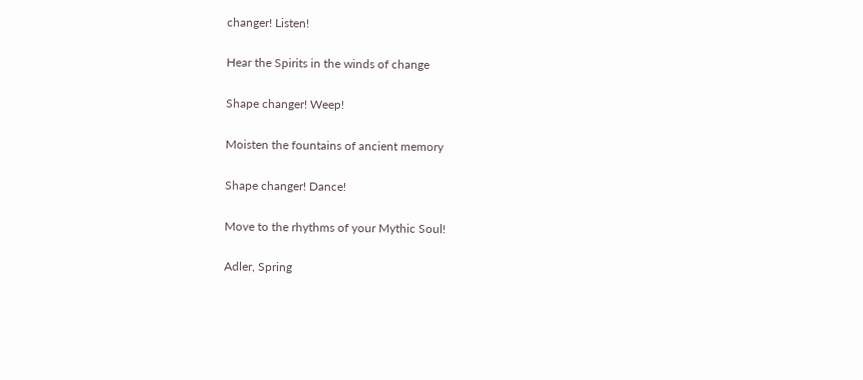changer! Listen!

Hear the Spirits in the winds of change

Shape changer! Weep!

Moisten the fountains of ancient memory

Shape changer! Dance!

Move to the rhythms of your Mythic Soul!

Adler, Spring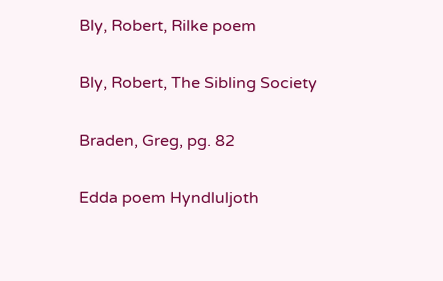Bly, Robert, Rilke poem

Bly, Robert, The Sibling Society

Braden, Greg, pg. 82

Edda poem Hyndluljoth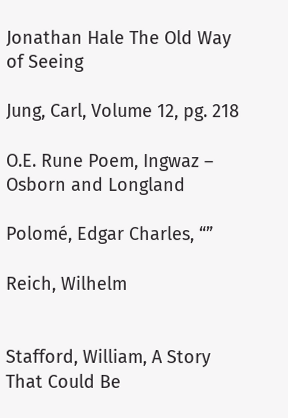Jonathan Hale The Old Way of Seeing

Jung, Carl, Volume 12, pg. 218

O.E. Rune Poem, Ingwaz –  Osborn and Longland

Polomé, Edgar Charles, “”

Reich, Wilhelm


Stafford, William, A Story That Could Be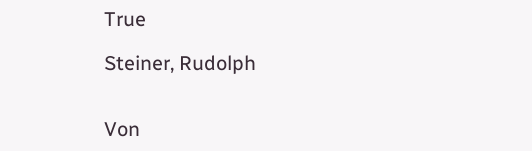True

Steiner, Rudolph


Von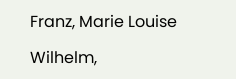Franz, Marie Louise

Wilhelm,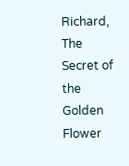Richard, The Secret of the Golden Flower